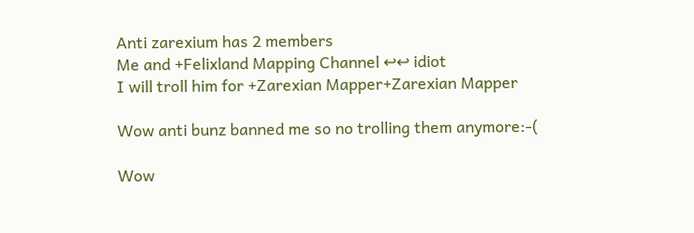Anti zarexium has 2 members
Me and +Felixland Mapping Channel ↩↩ idiot
I will troll him for +Zarexian Mapper+Zarexian Mapper

Wow anti bunz banned me so no trolling them anymore:-(

Wow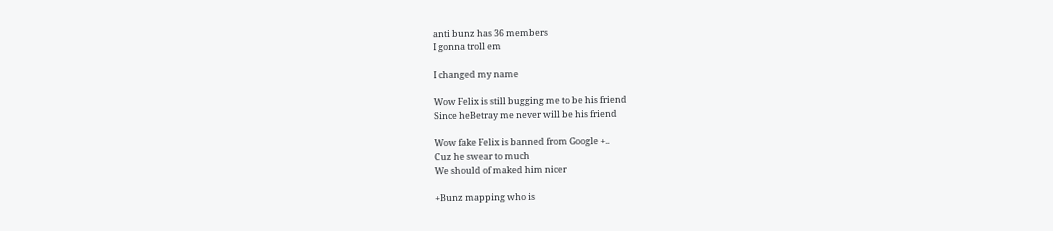anti bunz has 36 members
I gonna troll em

I changed my name

Wow Felix is still bugging me to be his friend
Since heBetray me never will be his friend

Wow fake Felix is banned from Google +..
Cuz he swear to much
We should of maked him nicer

+Bunz mapping who is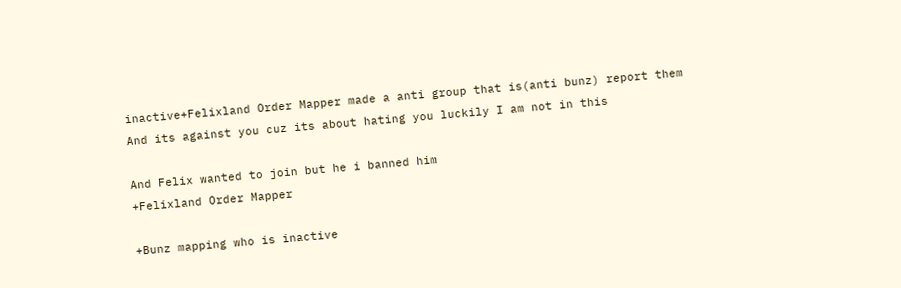inactive+Felixland Order Mapper made a anti group that is(anti bunz) report them
And its against you cuz its about hating you luckily I am not in this

And Felix wanted to join but he i banned him
+Felixland Order Mapper

+Bunz mapping who is inactive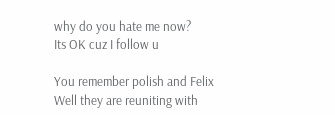why do you hate me now?
Its OK cuz I follow u

You remember polish and Felix
Well they are reuniting with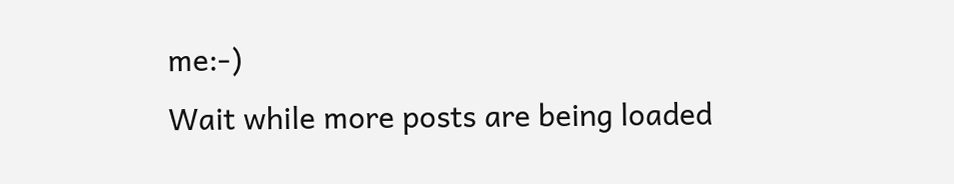me:-)
Wait while more posts are being loaded